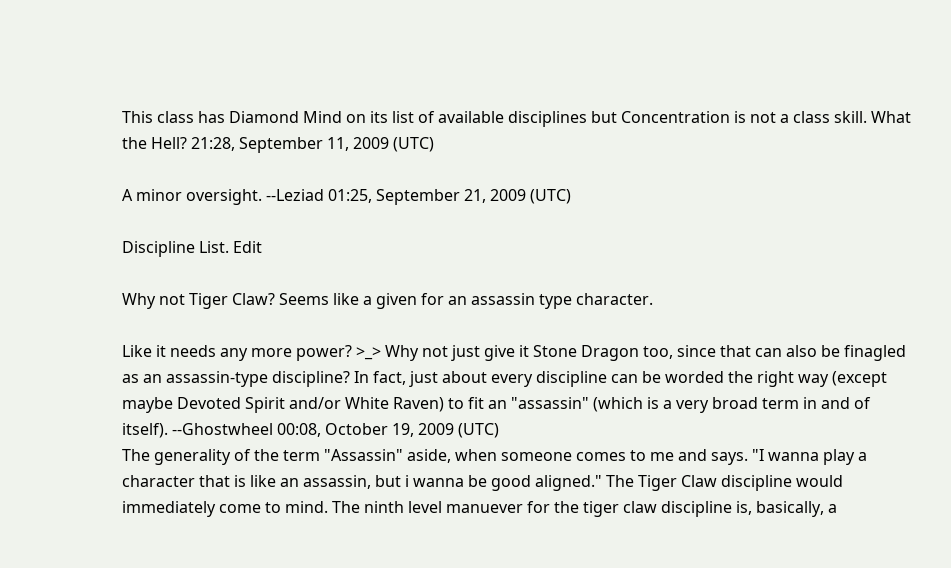This class has Diamond Mind on its list of available disciplines but Concentration is not a class skill. What the Hell? 21:28, September 11, 2009 (UTC)

A minor oversight. --Leziad 01:25, September 21, 2009 (UTC)

Discipline List. Edit

Why not Tiger Claw? Seems like a given for an assassin type character.

Like it needs any more power? >_> Why not just give it Stone Dragon too, since that can also be finagled as an assassin-type discipline? In fact, just about every discipline can be worded the right way (except maybe Devoted Spirit and/or White Raven) to fit an "assassin" (which is a very broad term in and of itself). --Ghostwheel 00:08, October 19, 2009 (UTC)
The generality of the term "Assassin" aside, when someone comes to me and says. "I wanna play a character that is like an assassin, but i wanna be good aligned." The Tiger Claw discipline would immediately come to mind. The ninth level manuever for the tiger claw discipline is, basically, a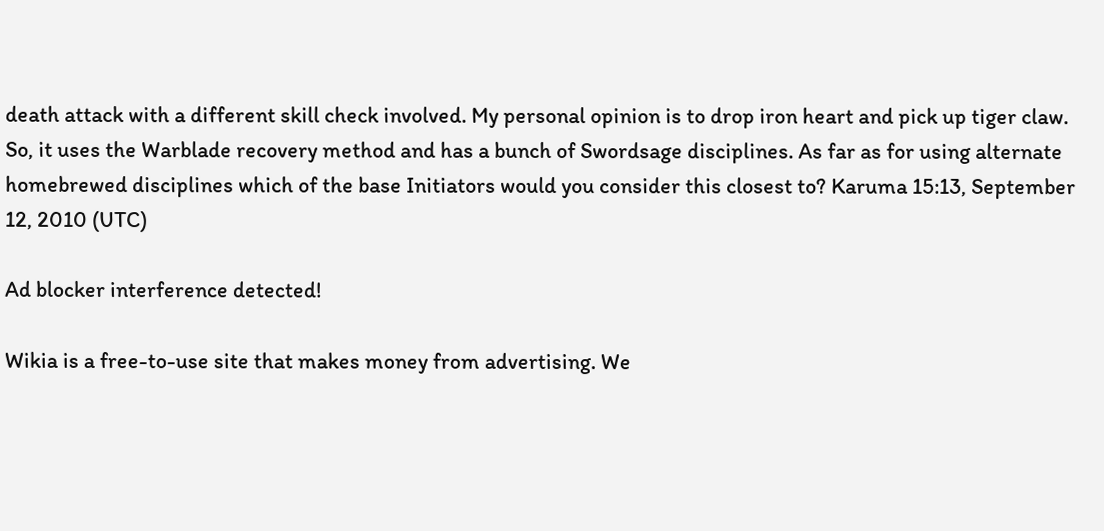death attack with a different skill check involved. My personal opinion is to drop iron heart and pick up tiger claw.
So, it uses the Warblade recovery method and has a bunch of Swordsage disciplines. As far as for using alternate homebrewed disciplines which of the base Initiators would you consider this closest to? Karuma 15:13, September 12, 2010 (UTC)

Ad blocker interference detected!

Wikia is a free-to-use site that makes money from advertising. We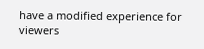have a modified experience for viewers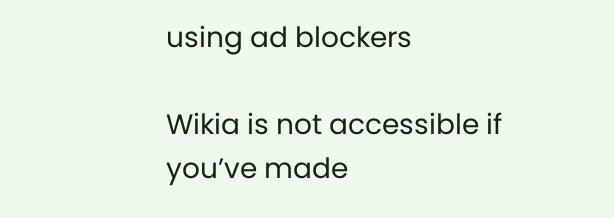using ad blockers

Wikia is not accessible if you’ve made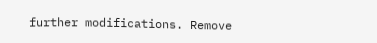further modifications. Remove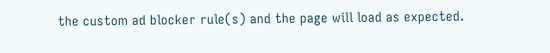the custom ad blocker rule(s) and the page will load as expected.